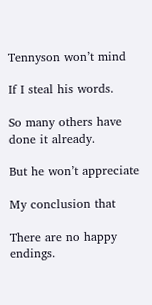Tennyson won’t mind

If I steal his words.

So many others have done it already.

But he won’t appreciate

My conclusion that

There are no happy endings.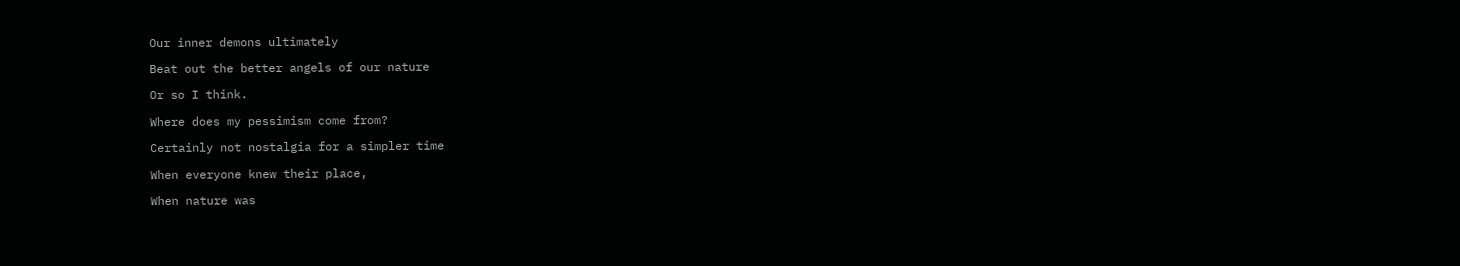Our inner demons ultimately

Beat out the better angels of our nature

Or so I think.

Where does my pessimism come from?

Certainly not nostalgia for a simpler time

When everyone knew their place,

When nature was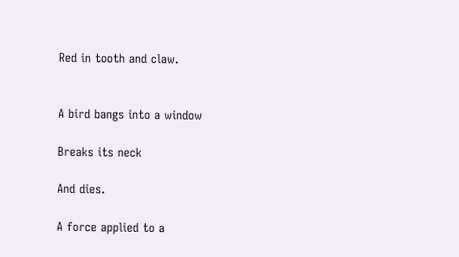Red in tooth and claw.


A bird bangs into a window

Breaks its neck

And dies.

A force applied to a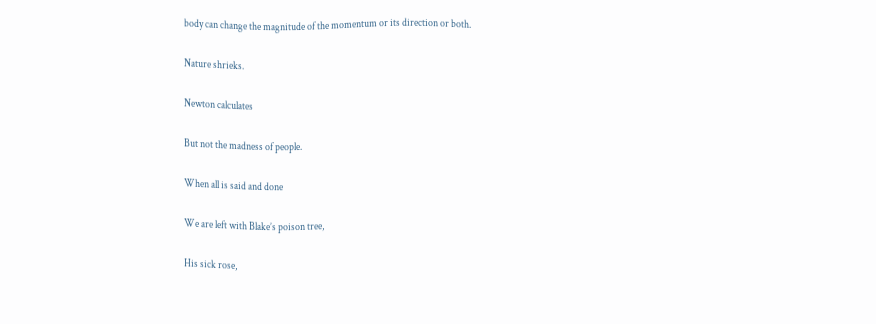body can change the magnitude of the momentum or its direction or both.

Nature shrieks.

Newton calculates

But not the madness of people.

When all is said and done

We are left with Blake’s poison tree,

His sick rose,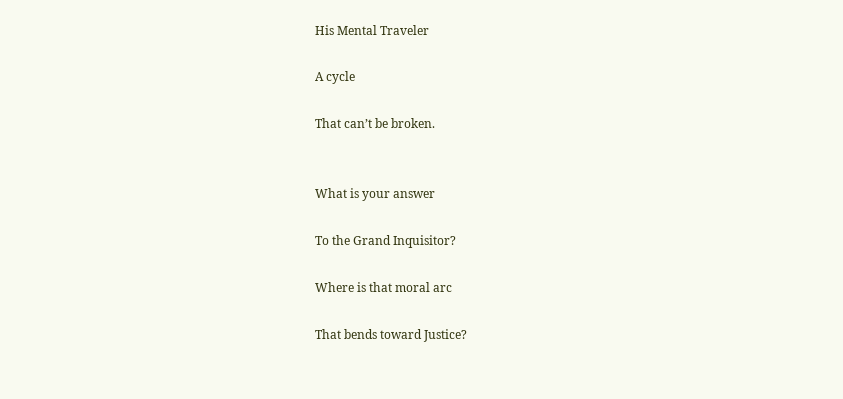His Mental Traveler

A cycle

That can’t be broken.


What is your answer

To the Grand Inquisitor?

Where is that moral arc

That bends toward Justice?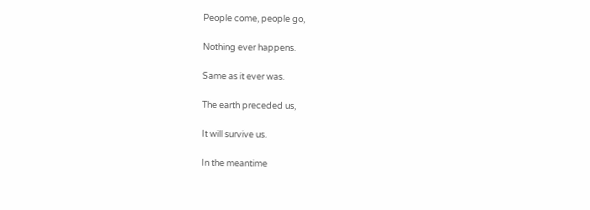People come, people go,

Nothing ever happens.

Same as it ever was.

The earth preceded us,

It will survive us.

In the meantime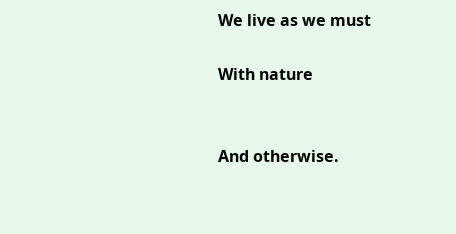We live as we must

With nature


And otherwise.